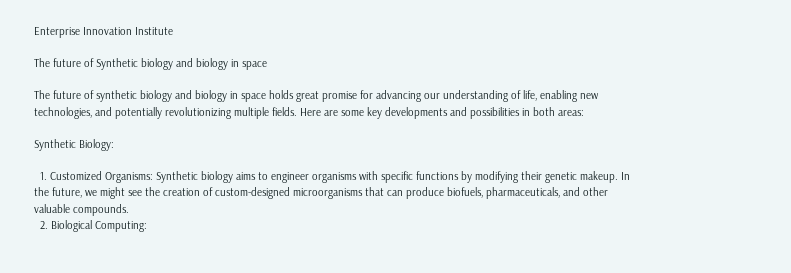Enterprise Innovation Institute

The future of Synthetic biology and biology in space

The future of synthetic biology and biology in space holds great promise for advancing our understanding of life, enabling new technologies, and potentially revolutionizing multiple fields. Here are some key developments and possibilities in both areas:

Synthetic Biology:

  1. Customized Organisms: Synthetic biology aims to engineer organisms with specific functions by modifying their genetic makeup. In the future, we might see the creation of custom-designed microorganisms that can produce biofuels, pharmaceuticals, and other valuable compounds.
  2. Biological Computing: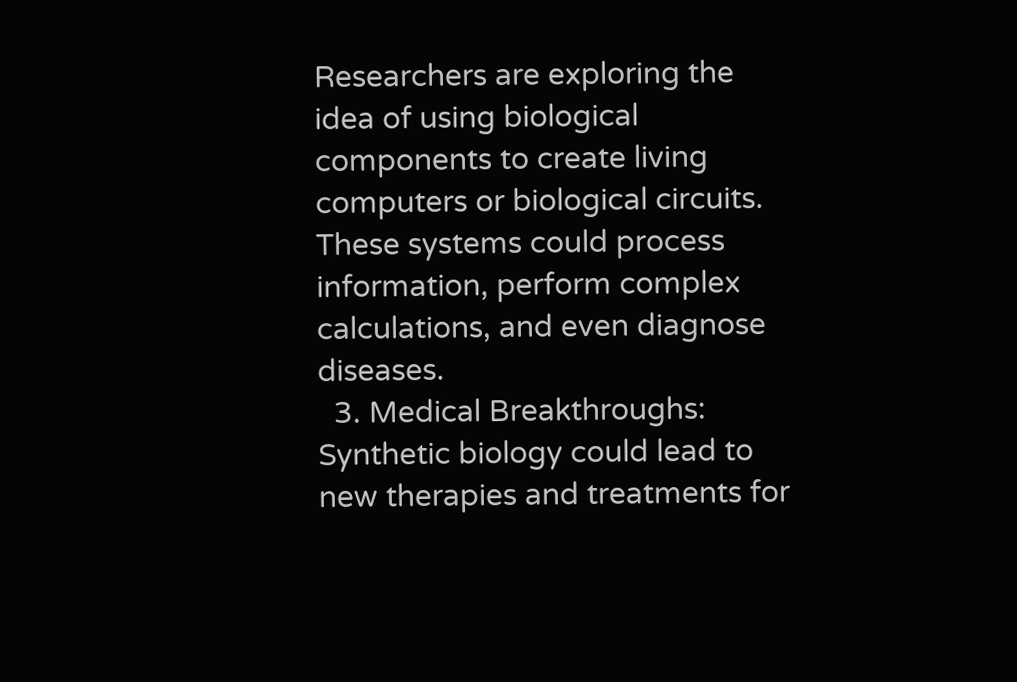Researchers are exploring the idea of using biological components to create living computers or biological circuits. These systems could process information, perform complex calculations, and even diagnose diseases.
  3. Medical Breakthroughs: Synthetic biology could lead to new therapies and treatments for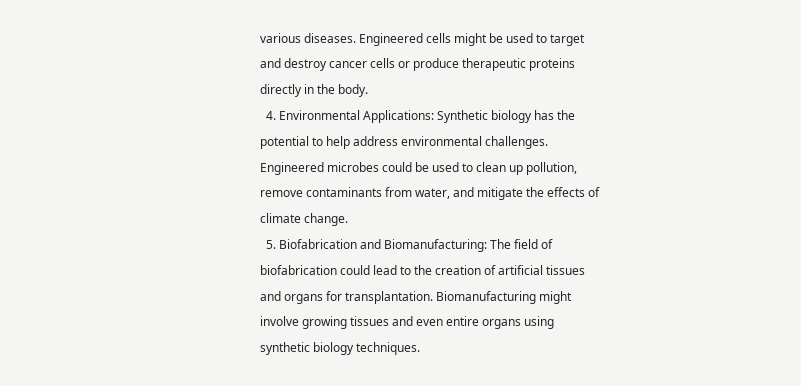various diseases. Engineered cells might be used to target and destroy cancer cells or produce therapeutic proteins directly in the body.
  4. Environmental Applications: Synthetic biology has the potential to help address environmental challenges. Engineered microbes could be used to clean up pollution, remove contaminants from water, and mitigate the effects of climate change.
  5. Biofabrication and Biomanufacturing: The field of biofabrication could lead to the creation of artificial tissues and organs for transplantation. Biomanufacturing might involve growing tissues and even entire organs using synthetic biology techniques.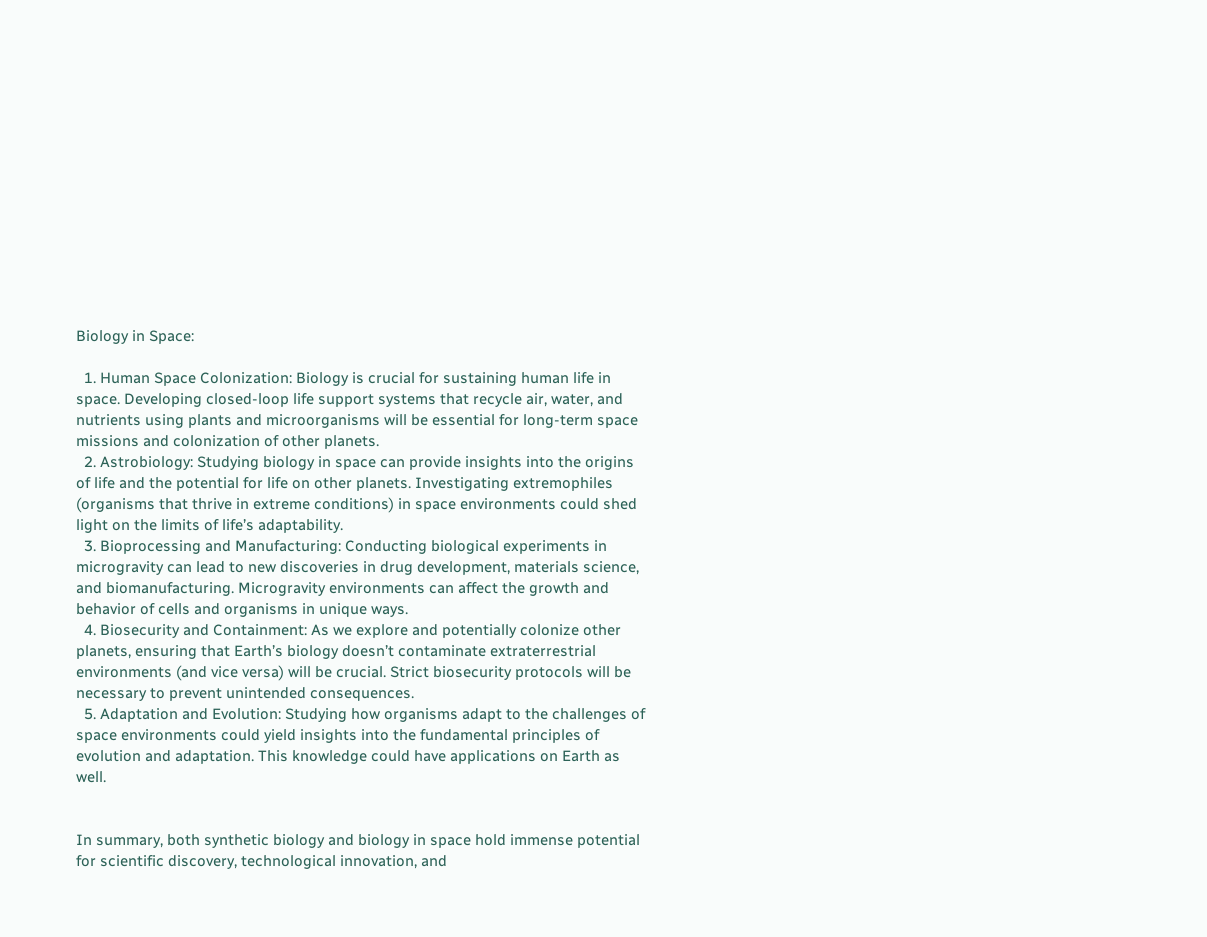Biology in Space:

  1. Human Space Colonization: Biology is crucial for sustaining human life in space. Developing closed-loop life support systems that recycle air, water, and nutrients using plants and microorganisms will be essential for long-term space missions and colonization of other planets.
  2. Astrobiology: Studying biology in space can provide insights into the origins of life and the potential for life on other planets. Investigating extremophiles (organisms that thrive in extreme conditions) in space environments could shed light on the limits of life’s adaptability.
  3. Bioprocessing and Manufacturing: Conducting biological experiments in microgravity can lead to new discoveries in drug development, materials science, and biomanufacturing. Microgravity environments can affect the growth and behavior of cells and organisms in unique ways.
  4. Biosecurity and Containment: As we explore and potentially colonize other planets, ensuring that Earth’s biology doesn’t contaminate extraterrestrial environments (and vice versa) will be crucial. Strict biosecurity protocols will be necessary to prevent unintended consequences.
  5. Adaptation and Evolution: Studying how organisms adapt to the challenges of space environments could yield insights into the fundamental principles of evolution and adaptation. This knowledge could have applications on Earth as well.


In summary, both synthetic biology and biology in space hold immense potential for scientific discovery, technological innovation, and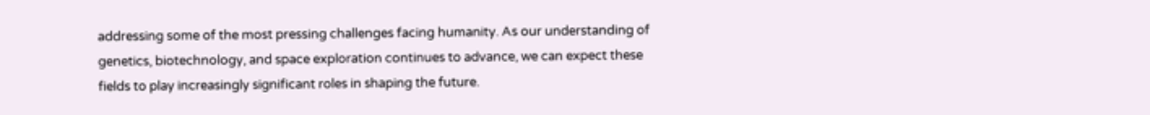addressing some of the most pressing challenges facing humanity. As our understanding of genetics, biotechnology, and space exploration continues to advance, we can expect these fields to play increasingly significant roles in shaping the future.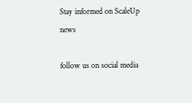Stay informed on ScaleUp news

follow us on social media